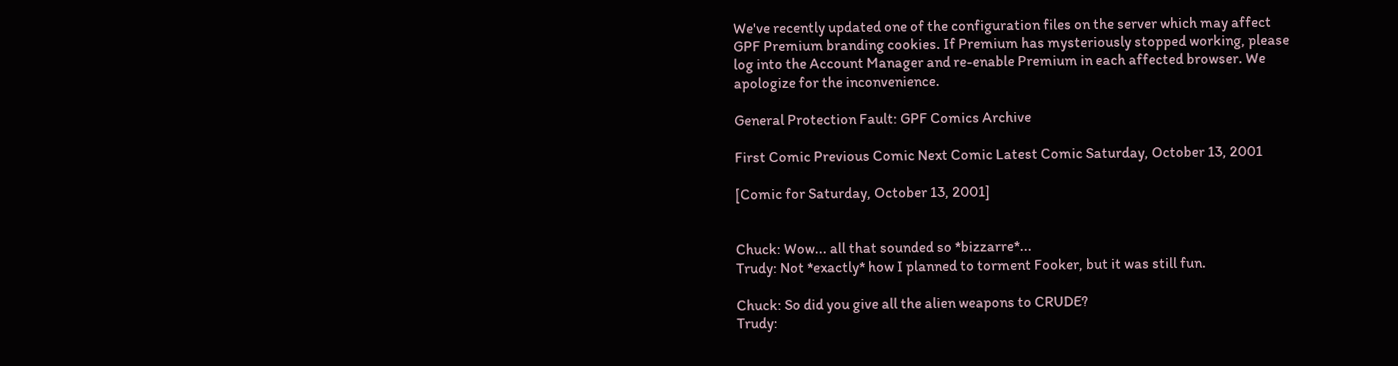We've recently updated one of the configuration files on the server which may affect GPF Premium branding cookies. If Premium has mysteriously stopped working, please log into the Account Manager and re-enable Premium in each affected browser. We apologize for the inconvenience.

General Protection Fault: GPF Comics Archive

First Comic Previous Comic Next Comic Latest Comic Saturday, October 13, 2001

[Comic for Saturday, October 13, 2001]


Chuck: Wow... all that sounded so *bizzarre*...
Trudy: Not *exactly* how I planned to torment Fooker, but it was still fun.

Chuck: So did you give all the alien weapons to CRUDE?
Trudy: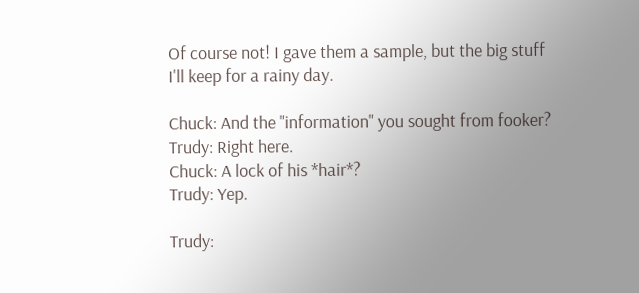Of course not! I gave them a sample, but the big stuff I'll keep for a rainy day.

Chuck: And the "information" you sought from fooker?
Trudy: Right here.
Chuck: A lock of his *hair*?
Trudy: Yep.

Trudy: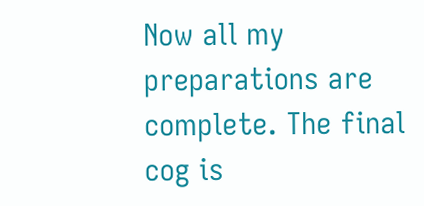Now all my preparations are complete. The final cog is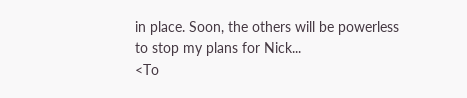in place. Soon, the others will be powerless to stop my plans for Nick...
<To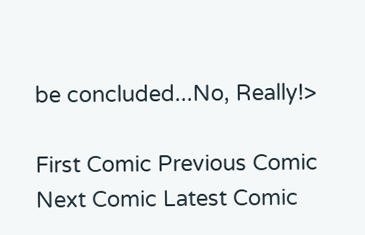be concluded...No, Really!>

First Comic Previous Comic Next Comic Latest Comic